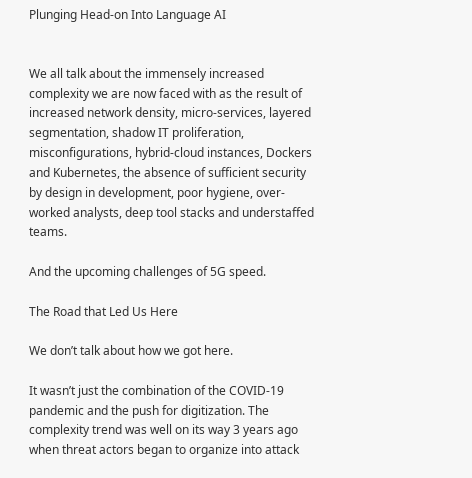Plunging Head-on Into Language AI


We all talk about the immensely increased complexity we are now faced with as the result of increased network density, micro-services, layered segmentation, shadow IT proliferation, misconfigurations, hybrid-cloud instances, Dockers and Kubernetes, the absence of sufficient security by design in development, poor hygiene, over-worked analysts, deep tool stacks and understaffed teams.

And the upcoming challenges of 5G speed.

The Road that Led Us Here

We don’t talk about how we got here.

It wasn’t just the combination of the COVID-19 pandemic and the push for digitization. The complexity trend was well on its way 3 years ago when threat actors began to organize into attack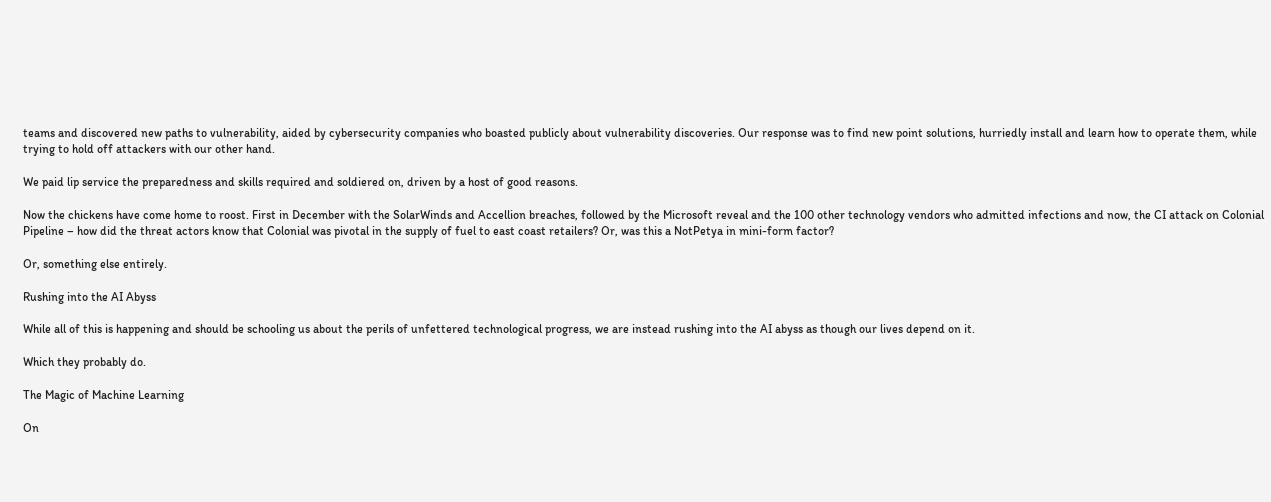teams and discovered new paths to vulnerability, aided by cybersecurity companies who boasted publicly about vulnerability discoveries. Our response was to find new point solutions, hurriedly install and learn how to operate them, while trying to hold off attackers with our other hand.

We paid lip service the preparedness and skills required and soldiered on, driven by a host of good reasons.

Now the chickens have come home to roost. First in December with the SolarWinds and Accellion breaches, followed by the Microsoft reveal and the 100 other technology vendors who admitted infections and now, the CI attack on Colonial Pipeline – how did the threat actors know that Colonial was pivotal in the supply of fuel to east coast retailers? Or, was this a NotPetya in mini-form factor?

Or, something else entirely.

Rushing into the AI Abyss

While all of this is happening and should be schooling us about the perils of unfettered technological progress, we are instead rushing into the AI abyss as though our lives depend on it.

Which they probably do.

The Magic of Machine Learning

On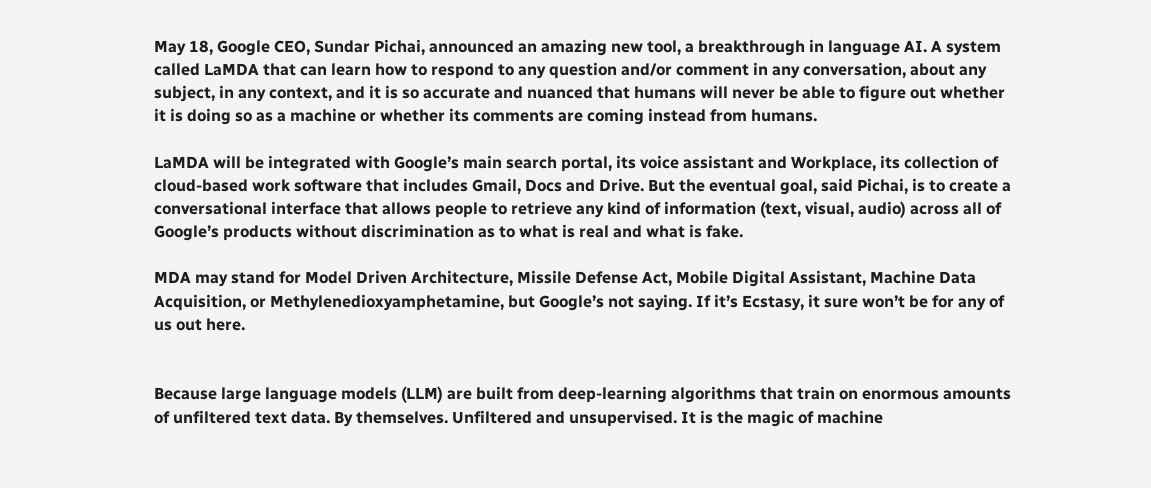May 18, Google CEO, Sundar Pichai, announced an amazing new tool, a breakthrough in language AI. A system called LaMDA that can learn how to respond to any question and/or comment in any conversation, about any subject, in any context, and it is so accurate and nuanced that humans will never be able to figure out whether it is doing so as a machine or whether its comments are coming instead from humans.

LaMDA will be integrated with Google’s main search portal, its voice assistant and Workplace, its collection of cloud-based work software that includes Gmail, Docs and Drive. But the eventual goal, said Pichai, is to create a conversational interface that allows people to retrieve any kind of information (text, visual, audio) across all of Google’s products without discrimination as to what is real and what is fake.

MDA may stand for Model Driven Architecture, Missile Defense Act, Mobile Digital Assistant, Machine Data Acquisition, or Methylenedioxyamphetamine, but Google’s not saying. If it’s Ecstasy, it sure won’t be for any of us out here.


Because large language models (LLM) are built from deep-learning algorithms that train on enormous amounts of unfiltered text data. By themselves. Unfiltered and unsupervised. It is the magic of machine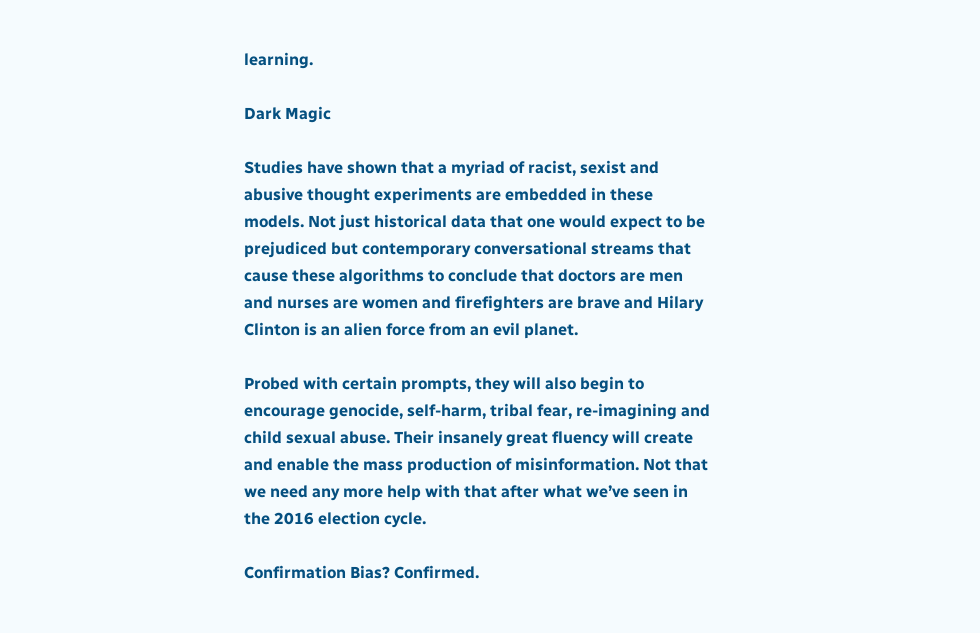learning.

Dark Magic

Studies have shown that a myriad of racist, sexist and abusive thought experiments are embedded in these models. Not just historical data that one would expect to be prejudiced but contemporary conversational streams that cause these algorithms to conclude that doctors are men and nurses are women and firefighters are brave and Hilary Clinton is an alien force from an evil planet.

Probed with certain prompts, they will also begin to encourage genocide, self-harm, tribal fear, re-imagining and child sexual abuse. Their insanely great fluency will create and enable the mass production of misinformation. Not that we need any more help with that after what we’ve seen in the 2016 election cycle.

Confirmation Bias? Confirmed.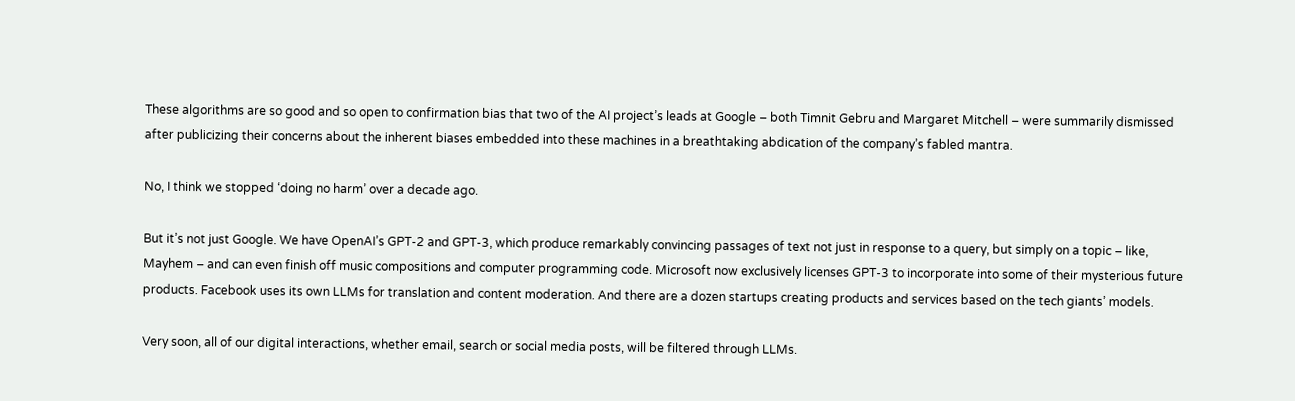These algorithms are so good and so open to confirmation bias that two of the AI project’s leads at Google – both Timnit Gebru and Margaret Mitchell – were summarily dismissed after publicizing their concerns about the inherent biases embedded into these machines in a breathtaking abdication of the company’s fabled mantra.

No, I think we stopped ‘doing no harm’ over a decade ago.

But it’s not just Google. We have OpenAI’s GPT-2 and GPT-3, which produce remarkably convincing passages of text not just in response to a query, but simply on a topic – like, Mayhem – and can even finish off music compositions and computer programming code. Microsoft now exclusively licenses GPT-3 to incorporate into some of their mysterious future products. Facebook uses its own LLMs for translation and content moderation. And there are a dozen startups creating products and services based on the tech giants’ models.

Very soon, all of our digital interactions, whether email, search or social media posts, will be filtered through LLMs.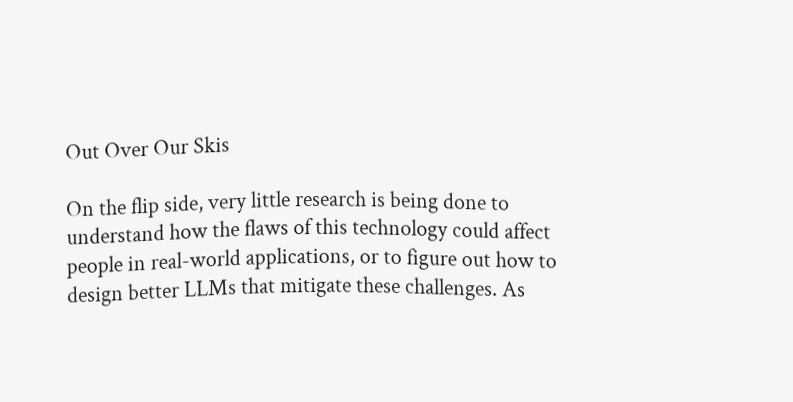Out Over Our Skis

On the flip side, very little research is being done to understand how the flaws of this technology could affect people in real-world applications, or to figure out how to design better LLMs that mitigate these challenges. As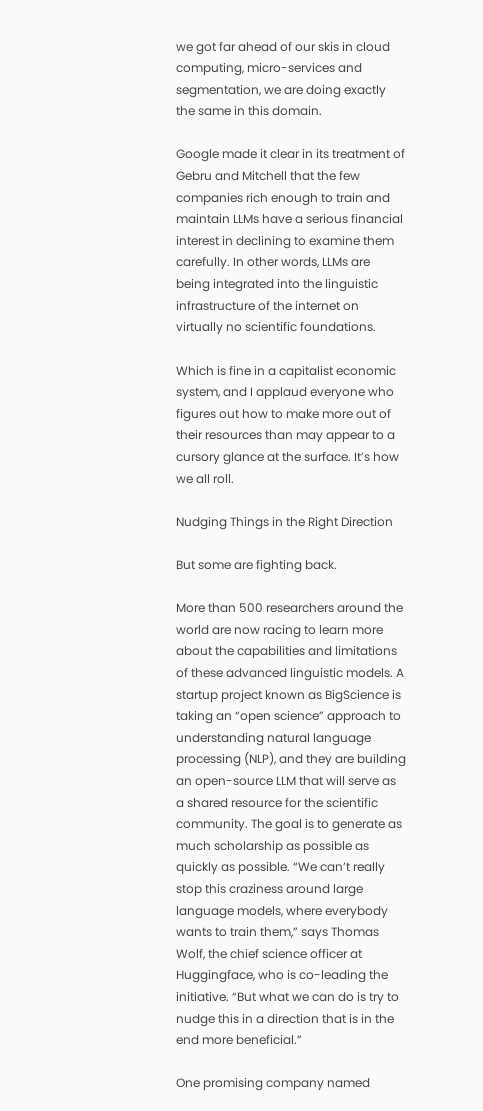we got far ahead of our skis in cloud computing, micro-services and segmentation, we are doing exactly the same in this domain.

Google made it clear in its treatment of Gebru and Mitchell that the few companies rich enough to train and maintain LLMs have a serious financial interest in declining to examine them carefully. In other words, LLMs are being integrated into the linguistic infrastructure of the internet on virtually no scientific foundations.

Which is fine in a capitalist economic system, and I applaud everyone who figures out how to make more out of their resources than may appear to a cursory glance at the surface. It’s how we all roll.

Nudging Things in the Right Direction

But some are fighting back.

More than 500 researchers around the world are now racing to learn more about the capabilities and limitations of these advanced linguistic models. A startup project known as BigScience is taking an “open science” approach to understanding natural language processing (NLP), and they are building an open-source LLM that will serve as a shared resource for the scientific community. The goal is to generate as much scholarship as possible as quickly as possible. “We can’t really stop this craziness around large language models, where everybody wants to train them,” says Thomas Wolf, the chief science officer at Huggingface, who is co-leading the initiative. “But what we can do is try to nudge this in a direction that is in the end more beneficial.”

One promising company named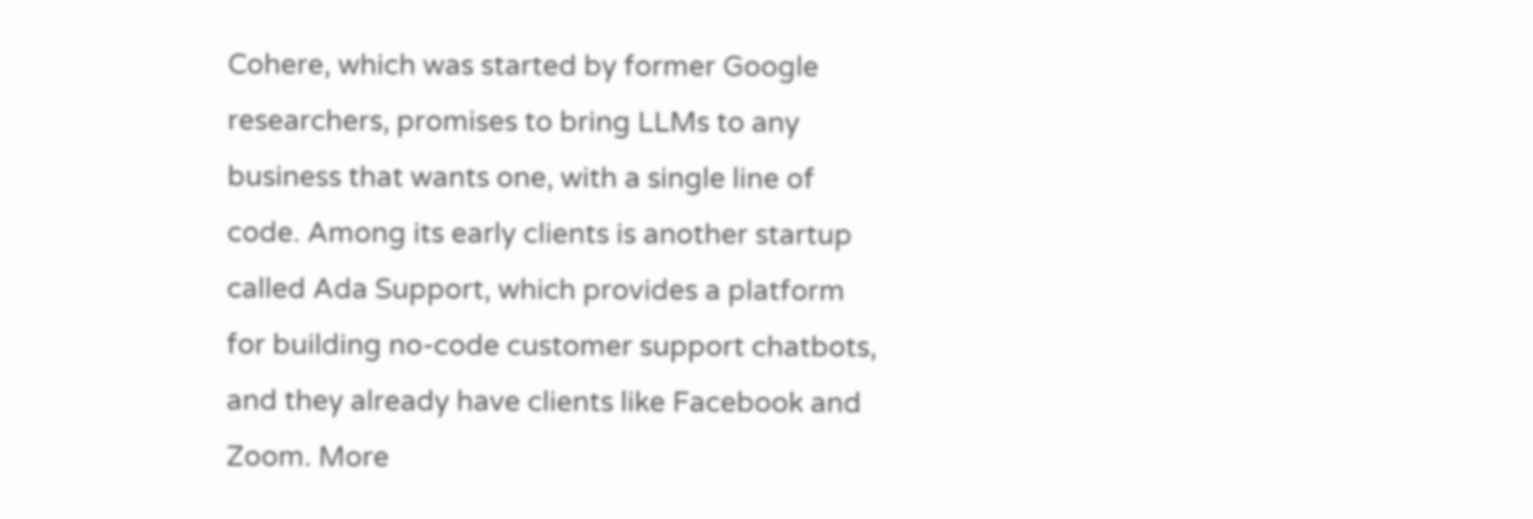Cohere, which was started by former Google researchers, promises to bring LLMs to any business that wants one, with a single line of code. Among its early clients is another startup called Ada Support, which provides a platform for building no-code customer support chatbots, and they already have clients like Facebook and Zoom. More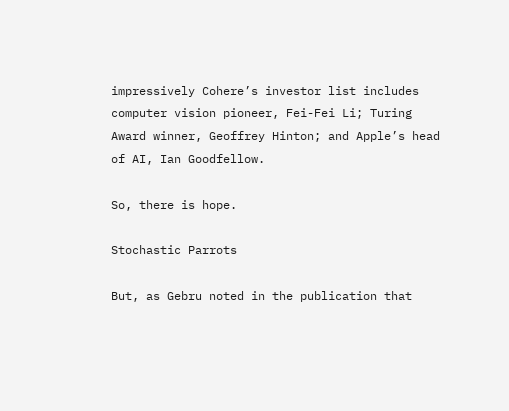impressively Cohere’s investor list includes computer vision pioneer, Fei-Fei Li; Turing Award winner, Geoffrey Hinton; and Apple’s head of AI, Ian Goodfellow.

So, there is hope.

Stochastic Parrots

But, as Gebru noted in the publication that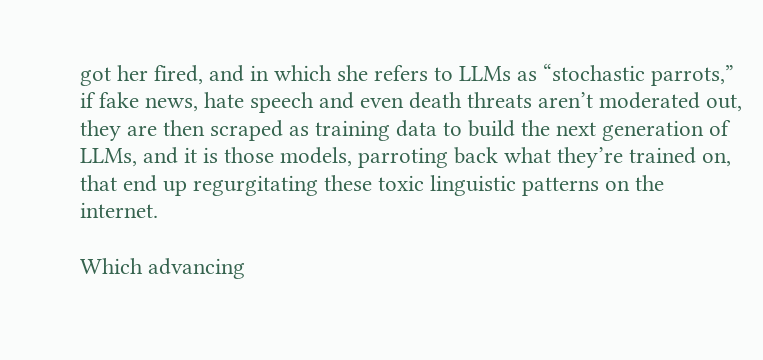got her fired, and in which she refers to LLMs as “stochastic parrots,” if fake news, hate speech and even death threats aren’t moderated out, they are then scraped as training data to build the next generation of LLMs, and it is those models, parroting back what they’re trained on, that end up regurgitating these toxic linguistic patterns on the internet.

Which advancing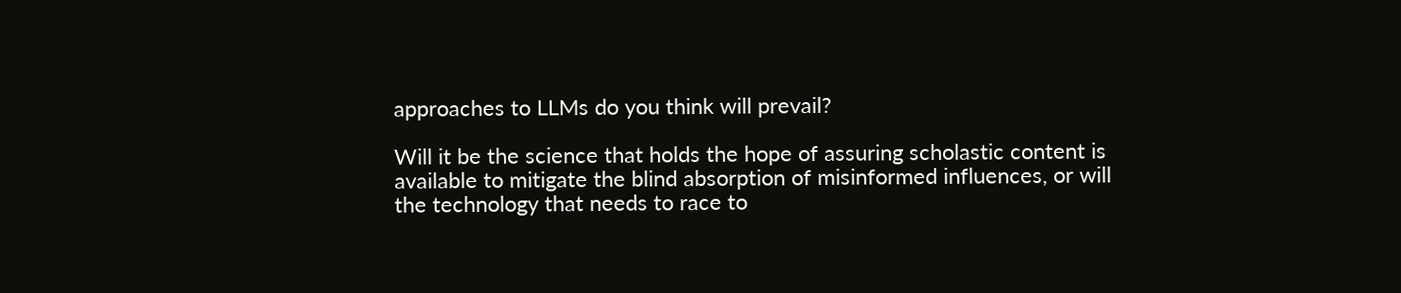approaches to LLMs do you think will prevail?

Will it be the science that holds the hope of assuring scholastic content is available to mitigate the blind absorption of misinformed influences, or will the technology that needs to race to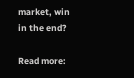market, win in the end?

Read more: